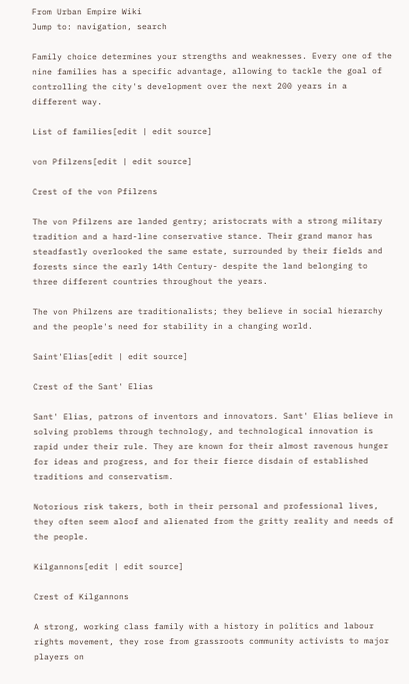From Urban Empire Wiki
Jump to: navigation, search

Family choice determines your strengths and weaknesses. Every one of the nine families has a specific advantage, allowing to tackle the goal of controlling the city's development over the next 200 years in a different way.

List of families[edit | edit source]

von Pfilzens[edit | edit source]

Crest of the von Pfilzens

The von Pfilzens are landed gentry; aristocrats with a strong military tradition and a hard-line conservative stance. Their grand manor has steadfastly overlooked the same estate, surrounded by their fields and forests since the early 14th Century- despite the land belonging to three different countries throughout the years.

The von Philzens are traditionalists; they believe in social hierarchy and the people's need for stability in a changing world.

Saint'Elias[edit | edit source]

Crest of the Sant' Elias

Sant' Elias, patrons of inventors and innovators. Sant' Elias believe in solving problems through technology, and technological innovation is rapid under their rule. They are known for their almost ravenous hunger for ideas and progress, and for their fierce disdain of established traditions and conservatism.

Notorious risk takers, both in their personal and professional lives, they often seem aloof and alienated from the gritty reality and needs of the people.

Kilgannons[edit | edit source]

Crest of Kilgannons

A strong, working class family with a history in politics and labour rights movement, they rose from grassroots community activists to major players on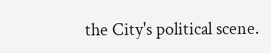the City's political scene.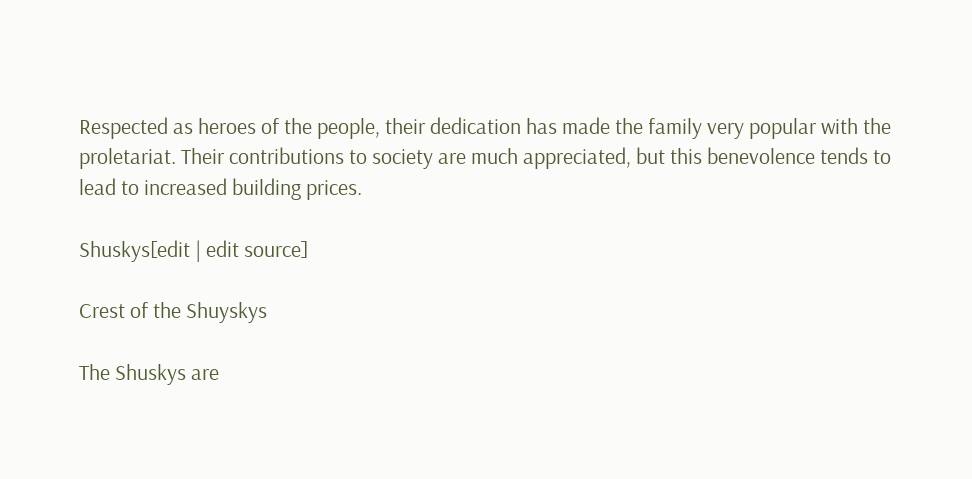Respected as heroes of the people, their dedication has made the family very popular with the proletariat. Their contributions to society are much appreciated, but this benevolence tends to lead to increased building prices.

Shuskys[edit | edit source]

Crest of the Shuyskys

The Shuskys are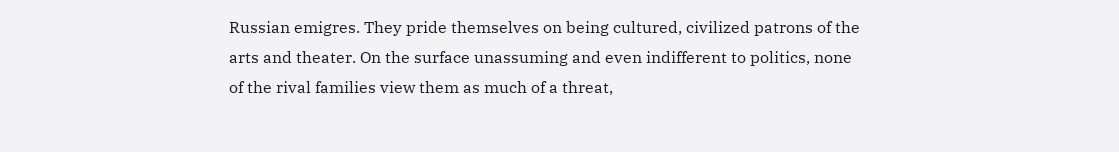Russian emigres. They pride themselves on being cultured, civilized patrons of the arts and theater. On the surface unassuming and even indifferent to politics, none of the rival families view them as much of a threat,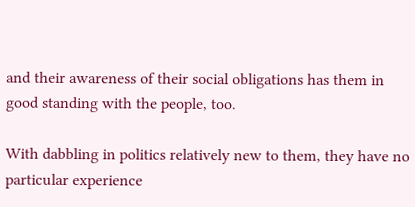and their awareness of their social obligations has them in good standing with the people, too.

With dabbling in politics relatively new to them, they have no particular experience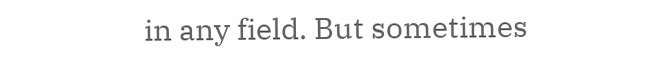in any field. But sometimes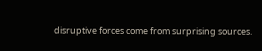disruptive forces come from surprising sources.